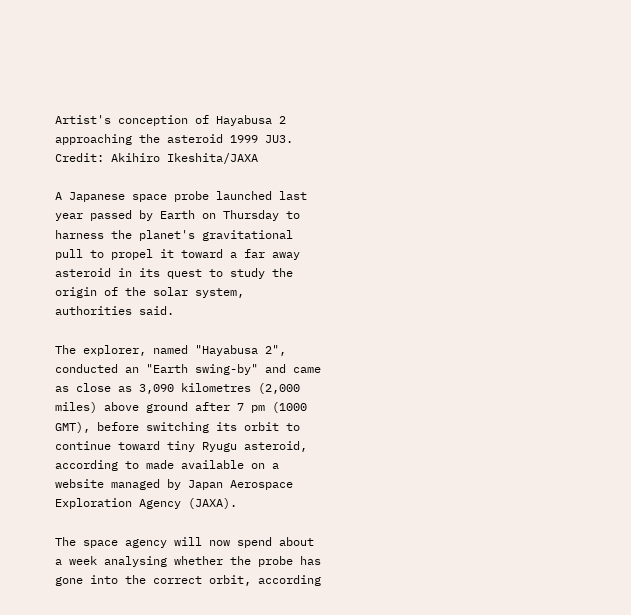Artist's conception of Hayabusa 2 approaching the asteroid 1999 JU3. Credit: Akihiro Ikeshita/JAXA

A Japanese space probe launched last year passed by Earth on Thursday to harness the planet's gravitational pull to propel it toward a far away asteroid in its quest to study the origin of the solar system, authorities said.

The explorer, named "Hayabusa 2", conducted an "Earth swing-by" and came as close as 3,090 kilometres (2,000 miles) above ground after 7 pm (1000 GMT), before switching its orbit to continue toward tiny Ryugu asteroid, according to made available on a website managed by Japan Aerospace Exploration Agency (JAXA).

The space agency will now spend about a week analysing whether the probe has gone into the correct orbit, according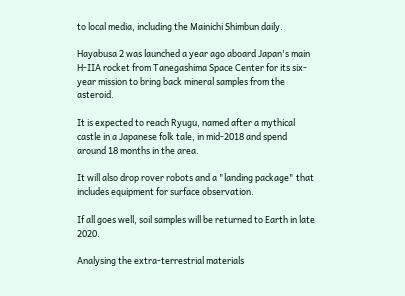to local media, including the Mainichi Shimbun daily.

Hayabusa 2 was launched a year ago aboard Japan's main H-IIA rocket from Tanegashima Space Center for its six-year mission to bring back mineral samples from the asteroid.

It is expected to reach Ryugu, named after a mythical castle in a Japanese folk tale, in mid-2018 and spend around 18 months in the area.

It will also drop rover robots and a "landing package" that includes equipment for surface observation.

If all goes well, soil samples will be returned to Earth in late 2020.

Analysing the extra-terrestrial materials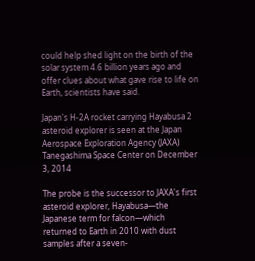could help shed light on the birth of the solar system 4.6 billion years ago and offer clues about what gave rise to life on Earth, scientists have said.

Japan's H-2A rocket carrying Hayabusa 2 asteroid explorer is seen at the Japan Aerospace Exploration Agency (JAXA) Tanegashima Space Center on December 3, 2014

The probe is the successor to JAXA's first asteroid explorer, Hayabusa—the Japanese term for falcon—which returned to Earth in 2010 with dust samples after a seven-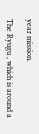year mission.

The Ryugu , which is around a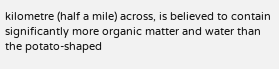kilometre (half a mile) across, is believed to contain significantly more organic matter and water than the potato-shaped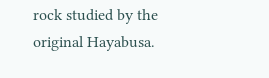rock studied by the original Hayabusa.